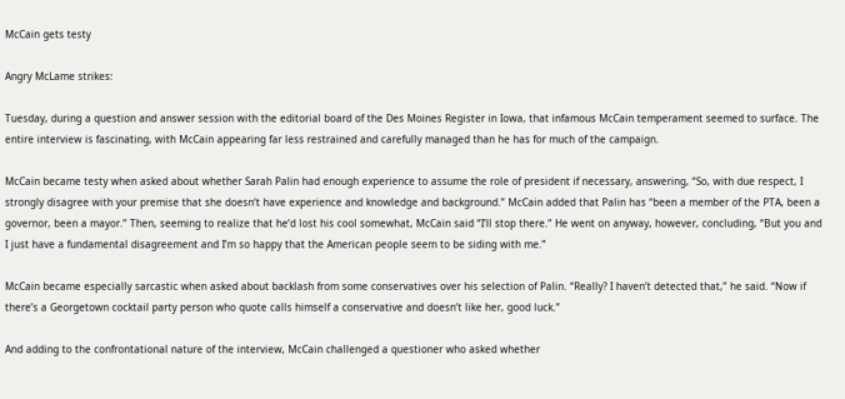McCain gets testy

Angry McLame strikes:

Tuesday, during a question and answer session with the editorial board of the Des Moines Register in Iowa, that infamous McCain temperament seemed to surface. The entire interview is fascinating, with McCain appearing far less restrained and carefully managed than he has for much of the campaign.

McCain became testy when asked about whether Sarah Palin had enough experience to assume the role of president if necessary, answering, “So, with due respect, I strongly disagree with your premise that she doesn’t have experience and knowledge and background.” McCain added that Palin has “been a member of the PTA, been a governor, been a mayor.” Then, seeming to realize that he’d lost his cool somewhat, McCain said “I’ll stop there.” He went on anyway, however, concluding, “But you and I just have a fundamental disagreement and I’m so happy that the American people seem to be siding with me.”

McCain became especially sarcastic when asked about backlash from some conservatives over his selection of Palin. “Really? I haven’t detected that,” he said. “Now if there’s a Georgetown cocktail party person who quote calls himself a conservative and doesn’t like her, good luck.”

And adding to the confrontational nature of the interview, McCain challenged a questioner who asked whether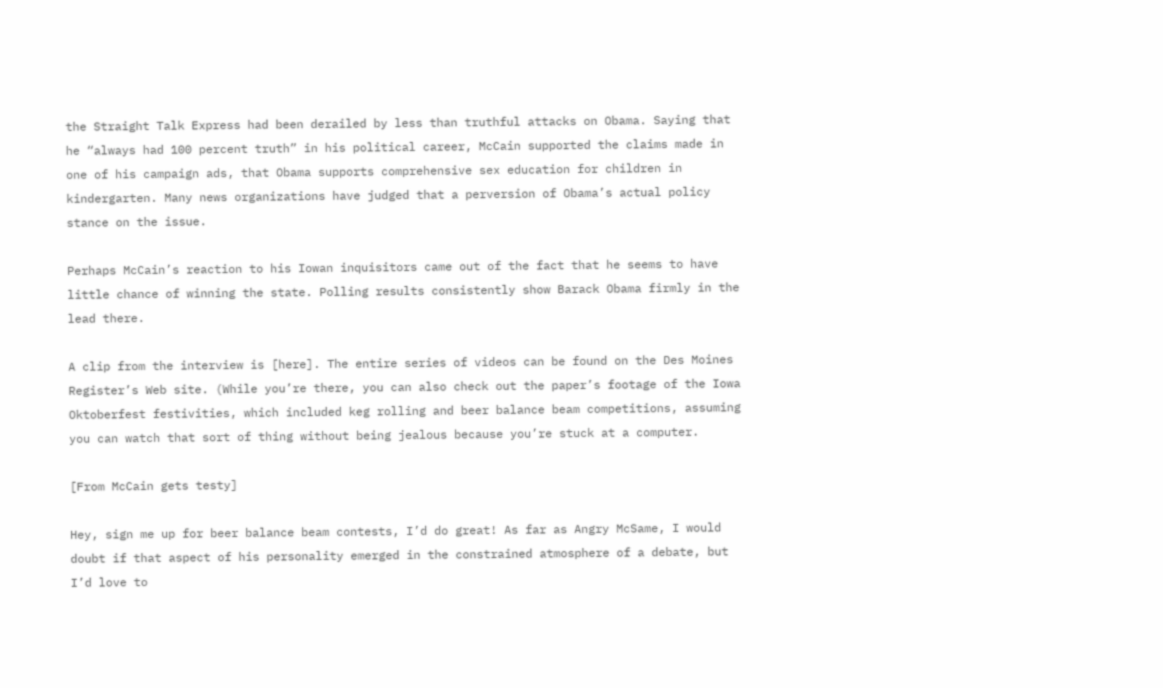the Straight Talk Express had been derailed by less than truthful attacks on Obama. Saying that he “always had 100 percent truth” in his political career, McCain supported the claims made in one of his campaign ads, that Obama supports comprehensive sex education for children in kindergarten. Many news organizations have judged that a perversion of Obama’s actual policy stance on the issue.

Perhaps McCain’s reaction to his Iowan inquisitors came out of the fact that he seems to have little chance of winning the state. Polling results consistently show Barack Obama firmly in the lead there.

A clip from the interview is [here]. The entire series of videos can be found on the Des Moines Register’s Web site. (While you’re there, you can also check out the paper’s footage of the Iowa Oktoberfest festivities, which included keg rolling and beer balance beam competitions, assuming you can watch that sort of thing without being jealous because you’re stuck at a computer.

[From McCain gets testy]

Hey, sign me up for beer balance beam contests, I’d do great! As far as Angry McSame, I would doubt if that aspect of his personality emerged in the constrained atmosphere of a debate, but I’d love to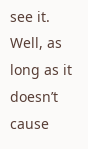see it. Well, as long as it doesn’t cause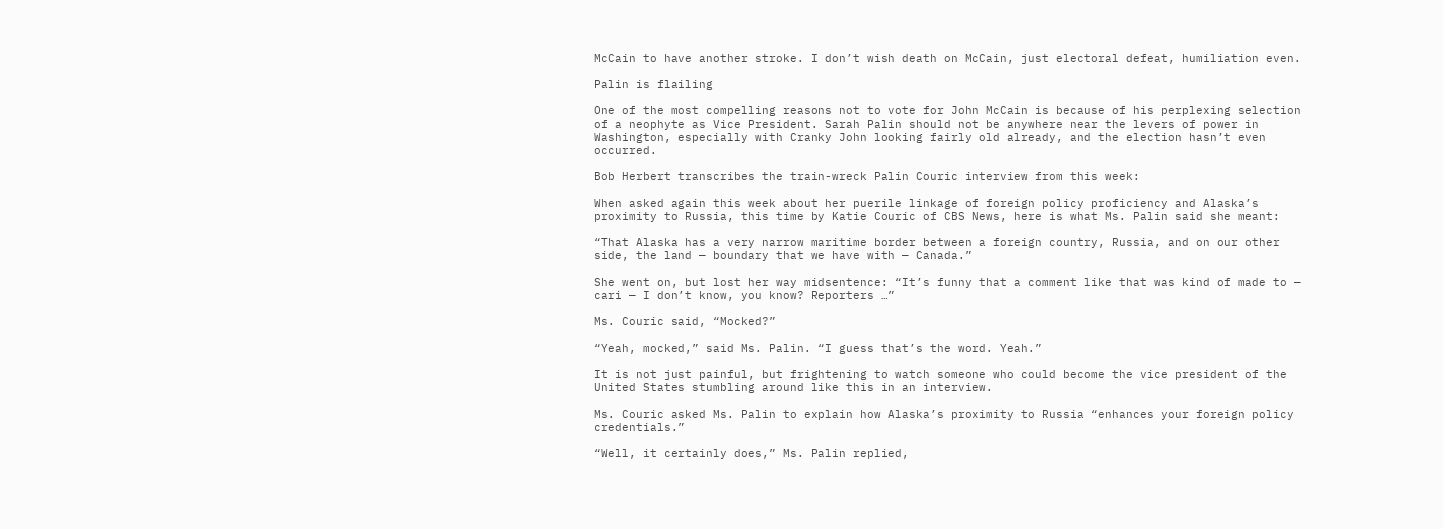McCain to have another stroke. I don’t wish death on McCain, just electoral defeat, humiliation even.

Palin is flailing

One of the most compelling reasons not to vote for John McCain is because of his perplexing selection of a neophyte as Vice President. Sarah Palin should not be anywhere near the levers of power in Washington, especially with Cranky John looking fairly old already, and the election hasn’t even occurred.

Bob Herbert transcribes the train-wreck Palin Couric interview from this week:

When asked again this week about her puerile linkage of foreign policy proficiency and Alaska’s proximity to Russia, this time by Katie Couric of CBS News, here is what Ms. Palin said she meant:

“That Alaska has a very narrow maritime border between a foreign country, Russia, and on our other side, the land — boundary that we have with — Canada.”

She went on, but lost her way midsentence: “It’s funny that a comment like that was kind of made to — cari — I don’t know, you know? Reporters …”

Ms. Couric said, “Mocked?”

“Yeah, mocked,” said Ms. Palin. “I guess that’s the word. Yeah.”

It is not just painful, but frightening to watch someone who could become the vice president of the United States stumbling around like this in an interview.

Ms. Couric asked Ms. Palin to explain how Alaska’s proximity to Russia “enhances your foreign policy credentials.”

“Well, it certainly does,” Ms. Palin replied,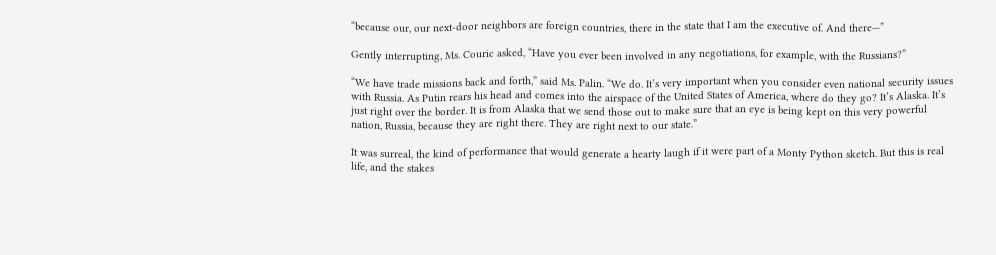“because our, our next-door neighbors are foreign countries, there in the state that I am the executive of. And there—”

Gently interrupting, Ms. Couric asked, “Have you ever been involved in any negotiations, for example, with the Russians?”

“We have trade missions back and forth,” said Ms. Palin. “We do. It’s very important when you consider even national security issues with Russia. As Putin rears his head and comes into the airspace of the United States of America, where do they go? It’s Alaska. It’s just right over the border. It is from Alaska that we send those out to make sure that an eye is being kept on this very powerful nation, Russia, because they are right there. They are right next to our state.”

It was surreal, the kind of performance that would generate a hearty laugh if it were part of a Monty Python sketch. But this is real life, and the stakes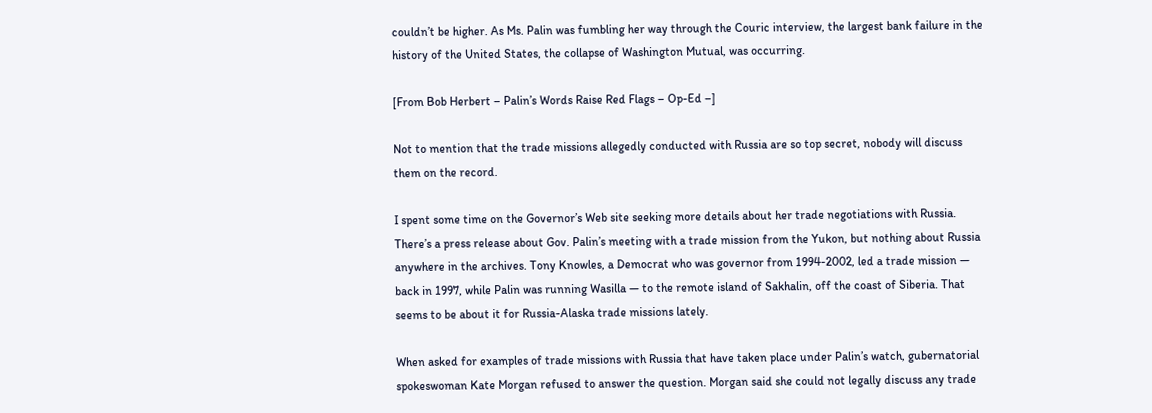couldn’t be higher. As Ms. Palin was fumbling her way through the Couric interview, the largest bank failure in the history of the United States, the collapse of Washington Mutual, was occurring.

[From Bob Herbert – Palin’s Words Raise Red Flags – Op-Ed –]

Not to mention that the trade missions allegedly conducted with Russia are so top secret, nobody will discuss them on the record.

I spent some time on the Governor’s Web site seeking more details about her trade negotiations with Russia. There’s a press release about Gov. Palin’s meeting with a trade mission from the Yukon, but nothing about Russia anywhere in the archives. Tony Knowles, a Democrat who was governor from 1994-2002, led a trade mission — back in 1997, while Palin was running Wasilla — to the remote island of Sakhalin, off the coast of Siberia. That seems to be about it for Russia-Alaska trade missions lately.

When asked for examples of trade missions with Russia that have taken place under Palin’s watch, gubernatorial spokeswoman Kate Morgan refused to answer the question. Morgan said she could not legally discuss any trade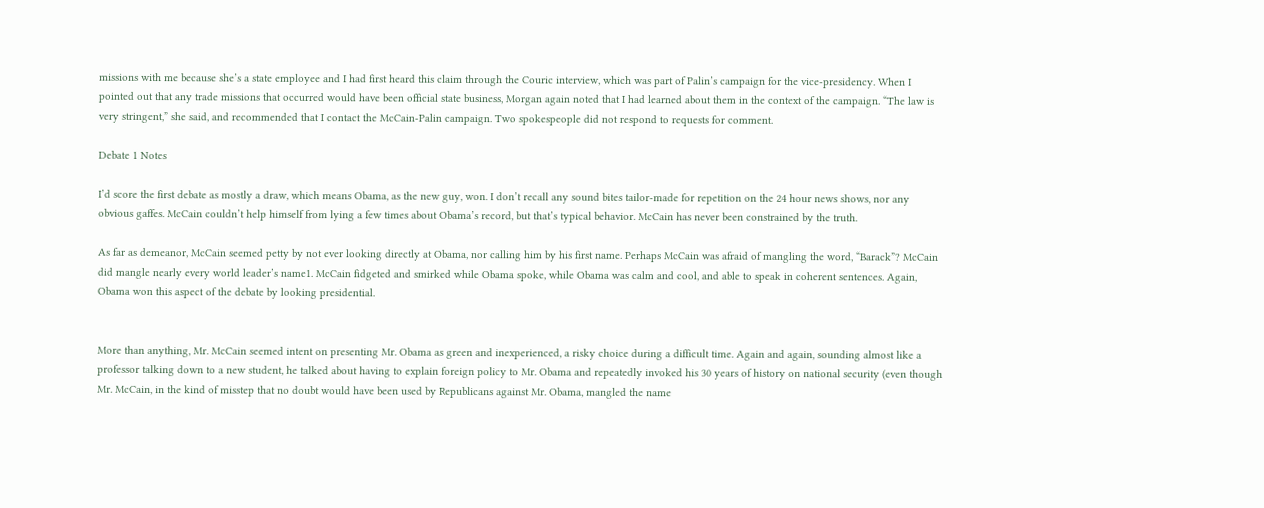missions with me because she’s a state employee and I had first heard this claim through the Couric interview, which was part of Palin’s campaign for the vice-presidency. When I pointed out that any trade missions that occurred would have been official state business, Morgan again noted that I had learned about them in the context of the campaign. “The law is very stringent,” she said, and recommended that I contact the McCain-Palin campaign. Two spokespeople did not respond to requests for comment.

Debate 1 Notes

I’d score the first debate as mostly a draw, which means Obama, as the new guy, won. I don’t recall any sound bites tailor-made for repetition on the 24 hour news shows, nor any obvious gaffes. McCain couldn’t help himself from lying a few times about Obama’s record, but that’s typical behavior. McCain has never been constrained by the truth.

As far as demeanor, McCain seemed petty by not ever looking directly at Obama, nor calling him by his first name. Perhaps McCain was afraid of mangling the word, “Barack”? McCain did mangle nearly every world leader’s name1. McCain fidgeted and smirked while Obama spoke, while Obama was calm and cool, and able to speak in coherent sentences. Again, Obama won this aspect of the debate by looking presidential.


More than anything, Mr. McCain seemed intent on presenting Mr. Obama as green and inexperienced, a risky choice during a difficult time. Again and again, sounding almost like a professor talking down to a new student, he talked about having to explain foreign policy to Mr. Obama and repeatedly invoked his 30 years of history on national security (even though Mr. McCain, in the kind of misstep that no doubt would have been used by Republicans against Mr. Obama, mangled the name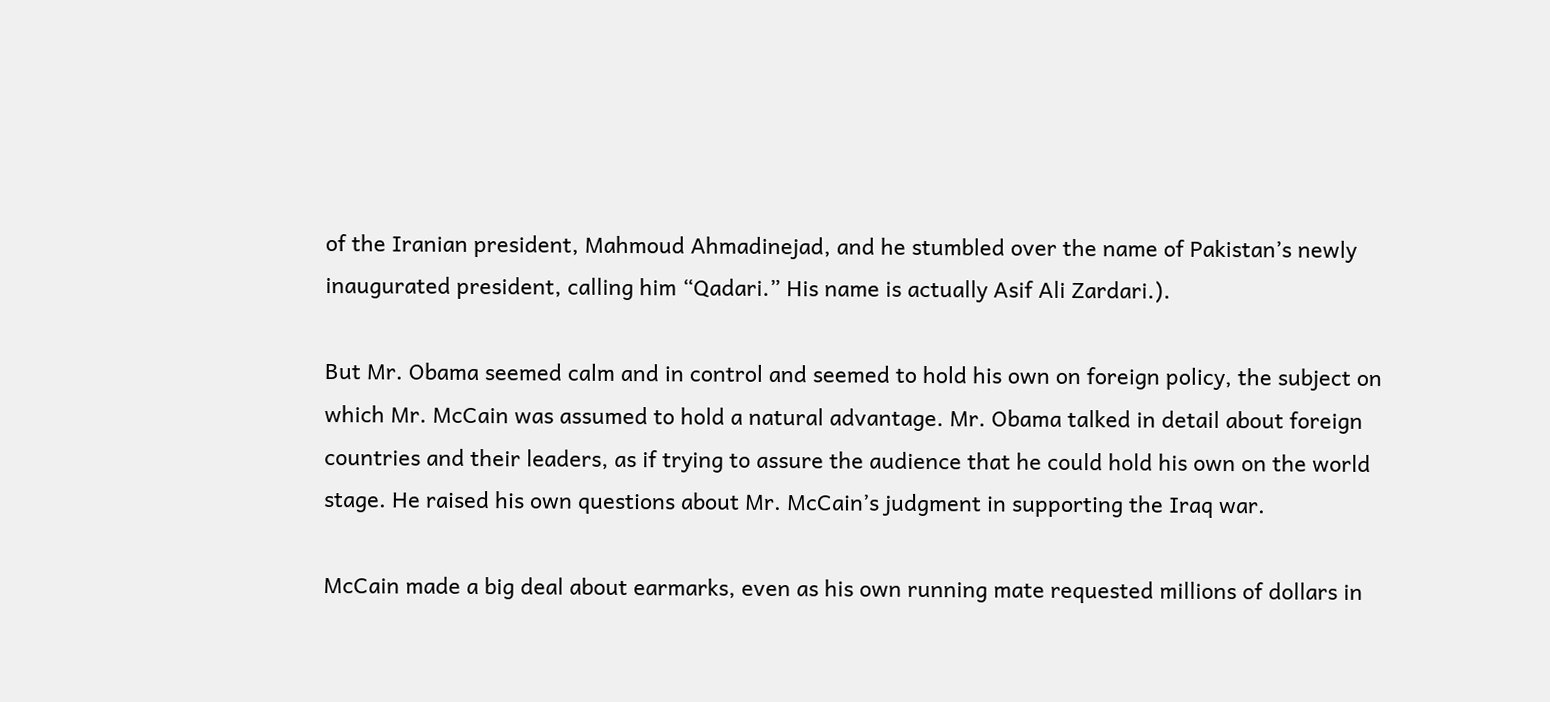of the Iranian president, Mahmoud Ahmadinejad, and he stumbled over the name of Pakistan’s newly inaugurated president, calling him “Qadari.” His name is actually Asif Ali Zardari.).

But Mr. Obama seemed calm and in control and seemed to hold his own on foreign policy, the subject on which Mr. McCain was assumed to hold a natural advantage. Mr. Obama talked in detail about foreign countries and their leaders, as if trying to assure the audience that he could hold his own on the world stage. He raised his own questions about Mr. McCain’s judgment in supporting the Iraq war.

McCain made a big deal about earmarks, even as his own running mate requested millions of dollars in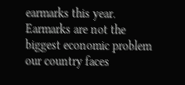earmarks this year. Earmarks are not the biggest economic problem our country faces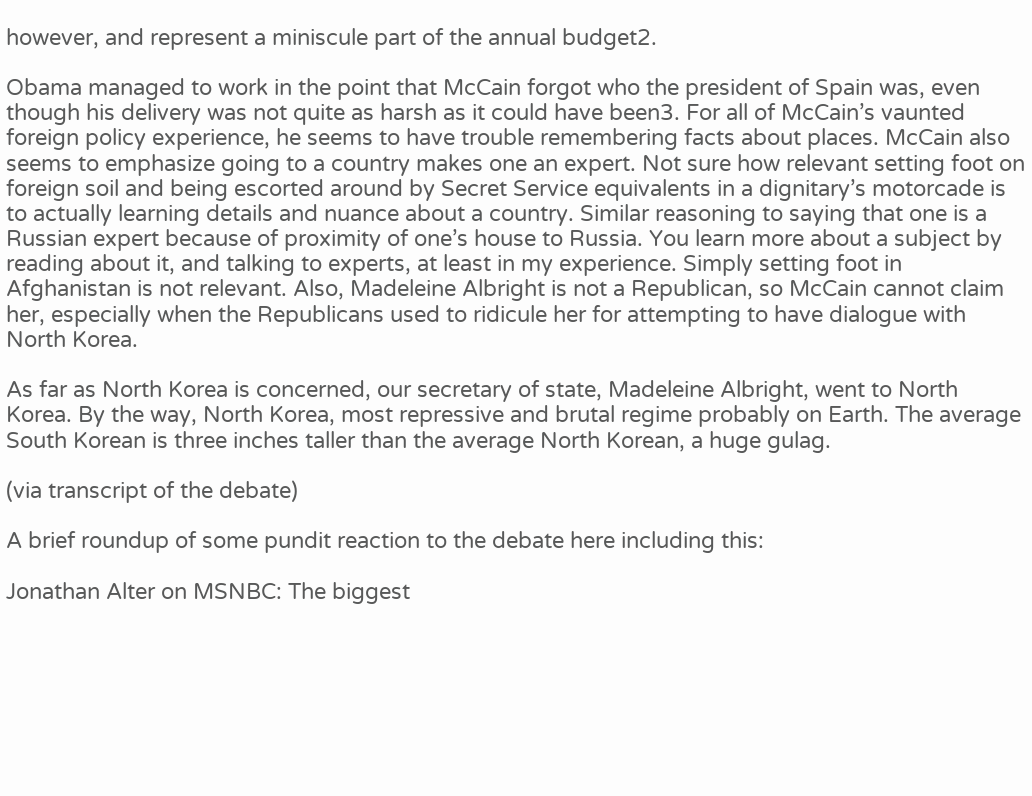however, and represent a miniscule part of the annual budget2.

Obama managed to work in the point that McCain forgot who the president of Spain was, even though his delivery was not quite as harsh as it could have been3. For all of McCain’s vaunted foreign policy experience, he seems to have trouble remembering facts about places. McCain also seems to emphasize going to a country makes one an expert. Not sure how relevant setting foot on foreign soil and being escorted around by Secret Service equivalents in a dignitary’s motorcade is to actually learning details and nuance about a country. Similar reasoning to saying that one is a Russian expert because of proximity of one’s house to Russia. You learn more about a subject by reading about it, and talking to experts, at least in my experience. Simply setting foot in Afghanistan is not relevant. Also, Madeleine Albright is not a Republican, so McCain cannot claim her, especially when the Republicans used to ridicule her for attempting to have dialogue with North Korea.

As far as North Korea is concerned, our secretary of state, Madeleine Albright, went to North Korea. By the way, North Korea, most repressive and brutal regime probably on Earth. The average South Korean is three inches taller than the average North Korean, a huge gulag.

(via transcript of the debate)

A brief roundup of some pundit reaction to the debate here including this:

Jonathan Alter on MSNBC: The biggest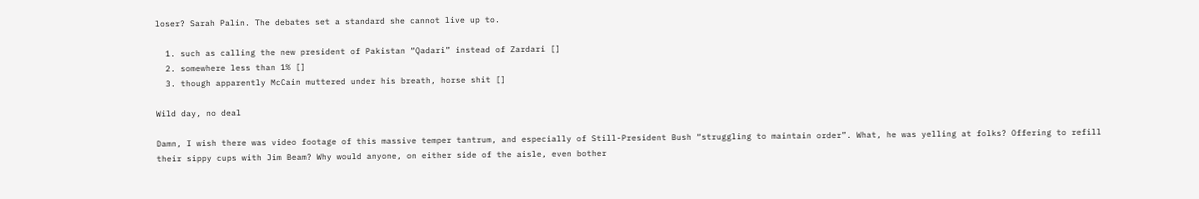loser? Sarah Palin. The debates set a standard she cannot live up to.

  1. such as calling the new president of Pakistan “Qadari” instead of Zardari []
  2. somewhere less than 1% []
  3. though apparently McCain muttered under his breath, horse shit []

Wild day, no deal

Damn, I wish there was video footage of this massive temper tantrum, and especially of Still-President Bush “struggling to maintain order”. What, he was yelling at folks? Offering to refill their sippy cups with Jim Beam? Why would anyone, on either side of the aisle, even bother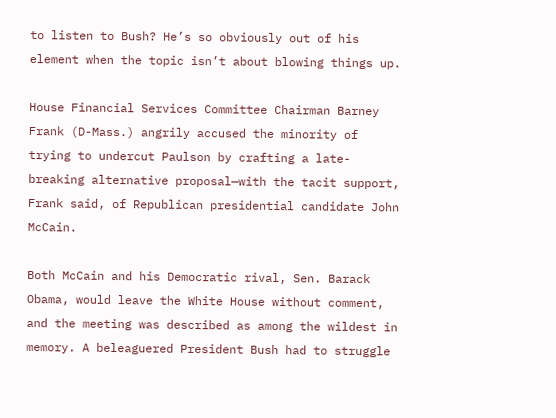to listen to Bush? He’s so obviously out of his element when the topic isn’t about blowing things up.

House Financial Services Committee Chairman Barney Frank (D-Mass.) angrily accused the minority of trying to undercut Paulson by crafting a late-breaking alternative proposal—with the tacit support, Frank said, of Republican presidential candidate John McCain.

Both McCain and his Democratic rival, Sen. Barack Obama, would leave the White House without comment, and the meeting was described as among the wildest in memory. A beleaguered President Bush had to struggle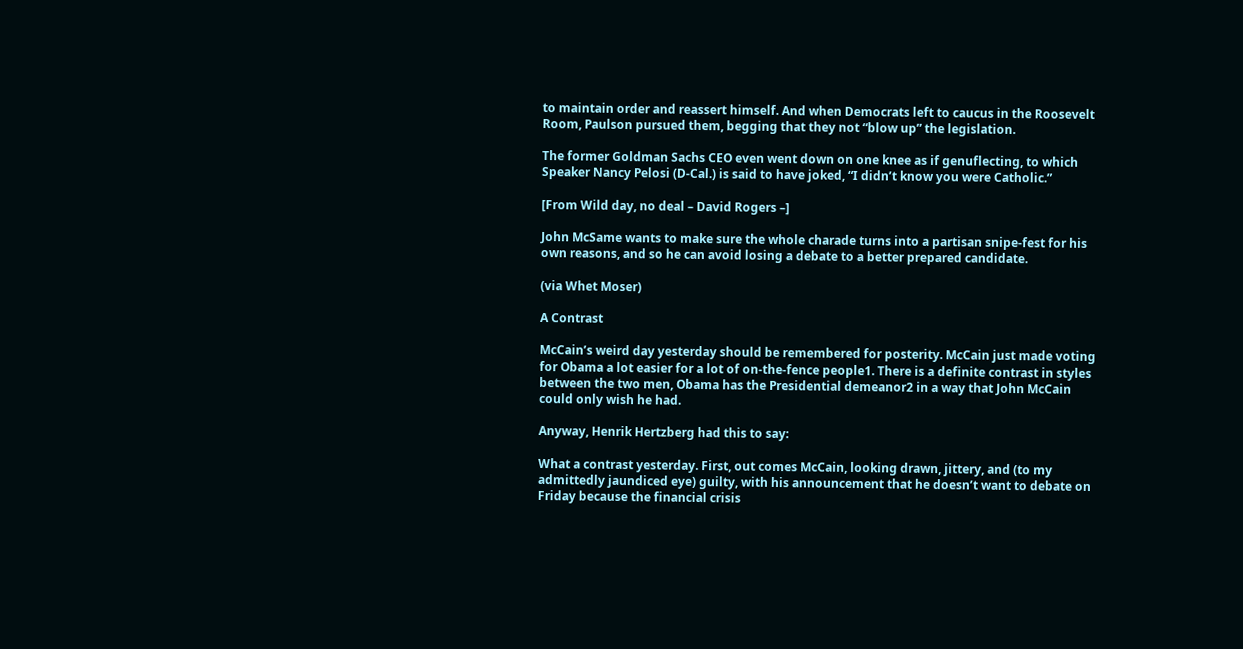to maintain order and reassert himself. And when Democrats left to caucus in the Roosevelt Room, Paulson pursued them, begging that they not “blow up” the legislation.

The former Goldman Sachs CEO even went down on one knee as if genuflecting, to which Speaker Nancy Pelosi (D-Cal.) is said to have joked, “I didn’t know you were Catholic.”

[From Wild day, no deal – David Rogers –]

John McSame wants to make sure the whole charade turns into a partisan snipe-fest for his own reasons, and so he can avoid losing a debate to a better prepared candidate.

(via Whet Moser)

A Contrast

McCain’s weird day yesterday should be remembered for posterity. McCain just made voting for Obama a lot easier for a lot of on-the-fence people1. There is a definite contrast in styles between the two men, Obama has the Presidential demeanor2 in a way that John McCain could only wish he had.

Anyway, Henrik Hertzberg had this to say:

What a contrast yesterday. First, out comes McCain, looking drawn, jittery, and (to my admittedly jaundiced eye) guilty, with his announcement that he doesn’t want to debate on Friday because the financial crisis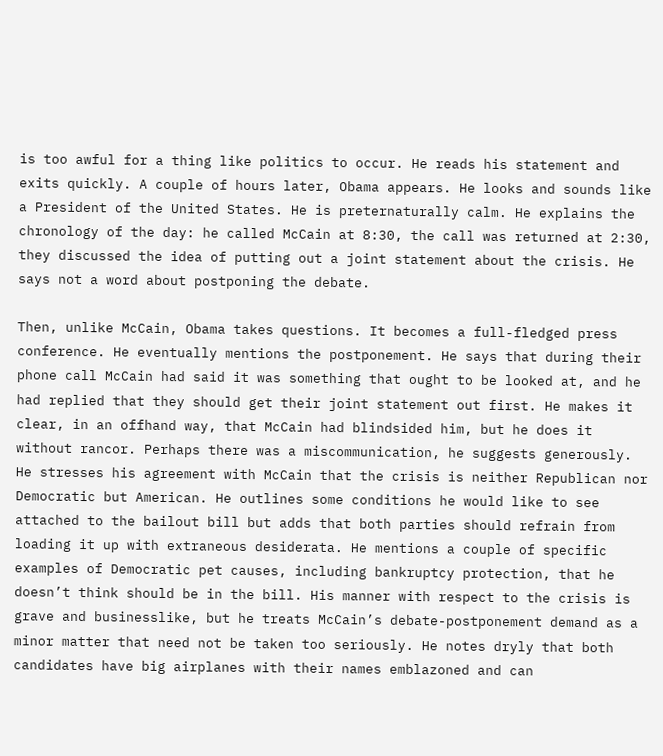is too awful for a thing like politics to occur. He reads his statement and exits quickly. A couple of hours later, Obama appears. He looks and sounds like a President of the United States. He is preternaturally calm. He explains the chronology of the day: he called McCain at 8:30, the call was returned at 2:30, they discussed the idea of putting out a joint statement about the crisis. He says not a word about postponing the debate.

Then, unlike McCain, Obama takes questions. It becomes a full-fledged press conference. He eventually mentions the postponement. He says that during their phone call McCain had said it was something that ought to be looked at, and he had replied that they should get their joint statement out first. He makes it clear, in an offhand way, that McCain had blindsided him, but he does it without rancor. Perhaps there was a miscommunication, he suggests generously. He stresses his agreement with McCain that the crisis is neither Republican nor Democratic but American. He outlines some conditions he would like to see attached to the bailout bill but adds that both parties should refrain from loading it up with extraneous desiderata. He mentions a couple of specific examples of Democratic pet causes, including bankruptcy protection, that he doesn’t think should be in the bill. His manner with respect to the crisis is grave and businesslike, but he treats McCain’s debate-postponement demand as a minor matter that need not be taken too seriously. He notes dryly that both candidates have big airplanes with their names emblazoned and can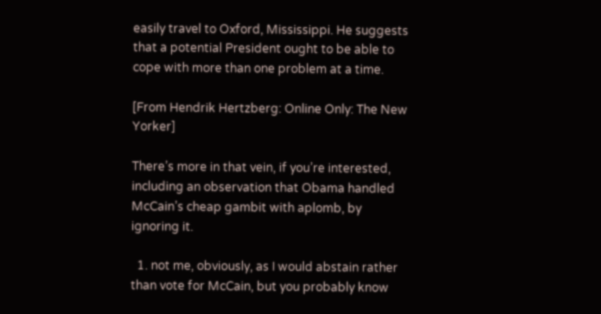easily travel to Oxford, Mississippi. He suggests that a potential President ought to be able to cope with more than one problem at a time.

[From Hendrik Hertzberg: Online Only: The New Yorker]

There’s more in that vein, if you’re interested, including an observation that Obama handled McCain’s cheap gambit with aplomb, by ignoring it.

  1. not me, obviously, as I would abstain rather than vote for McCain, but you probably know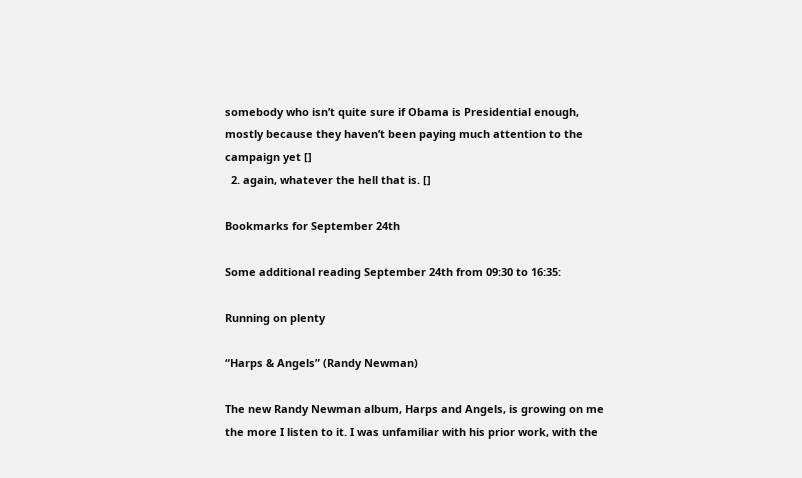somebody who isn’t quite sure if Obama is Presidential enough, mostly because they haven’t been paying much attention to the campaign yet []
  2. again, whatever the hell that is. []

Bookmarks for September 24th

Some additional reading September 24th from 09:30 to 16:35:

Running on plenty

“Harps & Angels” (Randy Newman)

The new Randy Newman album, Harps and Angels, is growing on me the more I listen to it. I was unfamiliar with his prior work, with the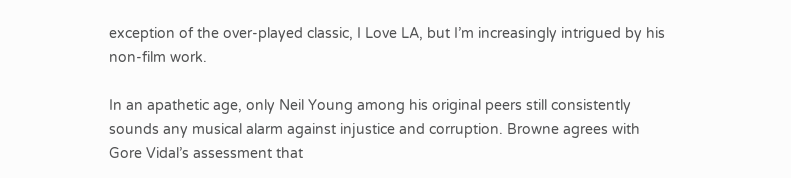exception of the over-played classic, I Love LA, but I’m increasingly intrigued by his non-film work.

In an apathetic age, only Neil Young among his original peers still consistently sounds any musical alarm against injustice and corruption. Browne agrees with Gore Vidal’s assessment that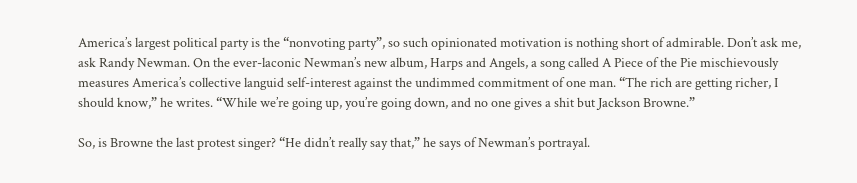America’s largest political party is the “nonvoting party”, so such opinionated motivation is nothing short of admirable. Don’t ask me, ask Randy Newman. On the ever-laconic Newman’s new album, Harps and Angels, a song called A Piece of the Pie mischievously measures America’s collective languid self-interest against the undimmed commitment of one man. “The rich are getting richer, I should know,” he writes. “While we’re going up, you’re going down, and no one gives a shit but Jackson Browne.”

So, is Browne the last protest singer? “He didn’t really say that,” he says of Newman’s portrayal.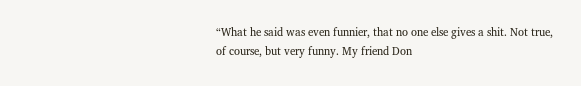“What he said was even funnier, that no one else gives a shit. Not true, of course, but very funny. My friend Don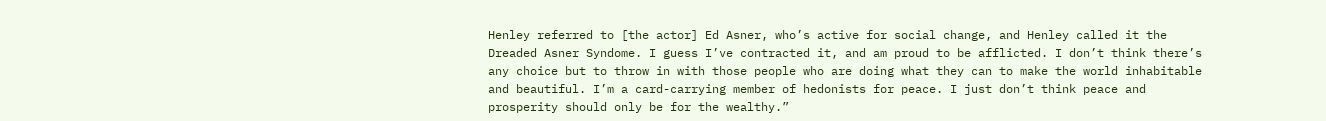Henley referred to [the actor] Ed Asner, who’s active for social change, and Henley called it the Dreaded Asner Syndome. I guess I’ve contracted it, and am proud to be afflicted. I don’t think there’s any choice but to throw in with those people who are doing what they can to make the world inhabitable and beautiful. I’m a card-carrying member of hedonists for peace. I just don’t think peace and prosperity should only be for the wealthy.”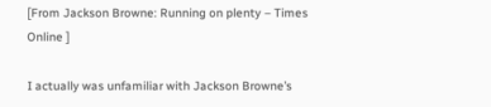[From Jackson Browne: Running on plenty – Times Online ]

I actually was unfamiliar with Jackson Browne’s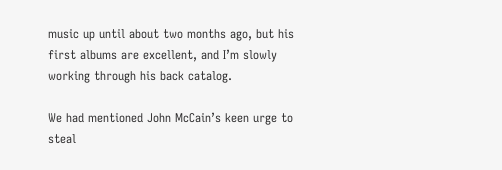music up until about two months ago, but his first albums are excellent, and I’m slowly working through his back catalog.

We had mentioned John McCain’s keen urge to steal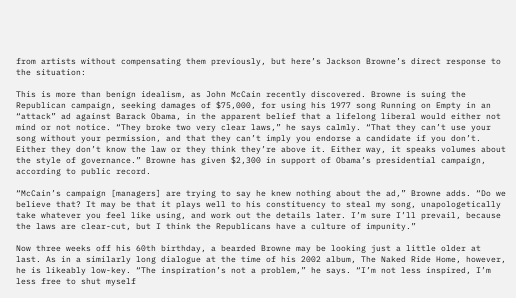from artists without compensating them previously, but here’s Jackson Browne’s direct response to the situation:

This is more than benign idealism, as John McCain recently discovered. Browne is suing the Republican campaign, seeking damages of $75,000, for using his 1977 song Running on Empty in an “attack” ad against Barack Obama, in the apparent belief that a lifelong liberal would either not mind or not notice. “They broke two very clear laws,” he says calmly. “That they can’t use your song without your permission, and that they can’t imply you endorse a candidate if you don’t. Either they don’t know the law or they think they’re above it. Either way, it speaks volumes about the style of governance.” Browne has given $2,300 in support of Obama’s presidential campaign, according to public record.

“McCain’s campaign [managers] are trying to say he knew nothing about the ad,” Browne adds. “Do we believe that? It may be that it plays well to his constituency to steal my song, unapologetically take whatever you feel like using, and work out the details later. I’m sure I’ll prevail, because the laws are clear-cut, but I think the Republicans have a culture of impunity.”

Now three weeks off his 60th birthday, a bearded Browne may be looking just a little older at last. As in a similarly long dialogue at the time of his 2002 album, The Naked Ride Home, however, he is likeably low-key. “The inspiration’s not a problem,” he says. “I’m not less inspired, I’m less free to shut myself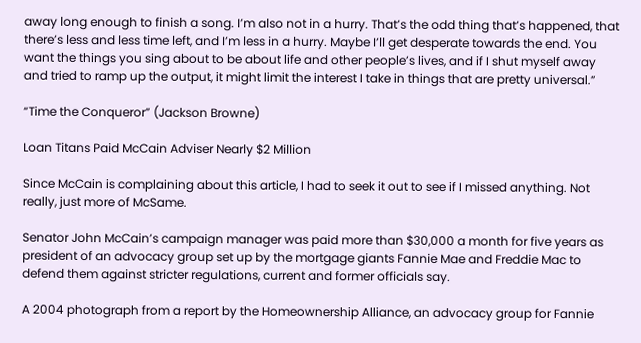away long enough to finish a song. I’m also not in a hurry. That’s the odd thing that’s happened, that there’s less and less time left, and I’m less in a hurry. Maybe I’ll get desperate towards the end. You want the things you sing about to be about life and other people’s lives, and if I shut myself away and tried to ramp up the output, it might limit the interest I take in things that are pretty universal.”

“Time the Conqueror” (Jackson Browne)

Loan Titans Paid McCain Adviser Nearly $2 Million

Since McCain is complaining about this article, I had to seek it out to see if I missed anything. Not really, just more of McSame.

Senator John McCain’s campaign manager was paid more than $30,000 a month for five years as president of an advocacy group set up by the mortgage giants Fannie Mae and Freddie Mac to defend them against stricter regulations, current and former officials say.

A 2004 photograph from a report by the Homeownership Alliance, an advocacy group for Fannie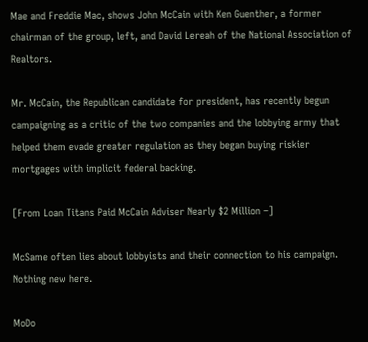Mae and Freddie Mac, shows John McCain with Ken Guenther, a former chairman of the group, left, and David Lereah of the National Association of Realtors.

Mr. McCain, the Republican candidate for president, has recently begun campaigning as a critic of the two companies and the lobbying army that helped them evade greater regulation as they began buying riskier mortgages with implicit federal backing.

[From Loan Titans Paid McCain Adviser Nearly $2 Million –]

McSame often lies about lobbyists and their connection to his campaign. Nothing new here.

MoDo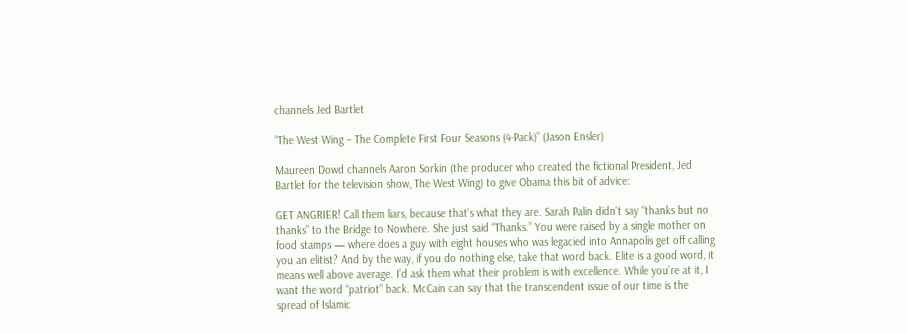channels Jed Bartlet

“The West Wing – The Complete First Four Seasons (4-Pack)” (Jason Ensler)

Maureen Dowd channels Aaron Sorkin (the producer who created the fictional President, Jed Bartlet for the television show, The West Wing) to give Obama this bit of advice:

GET ANGRIER! Call them liars, because that’s what they are. Sarah Palin didn’t say “thanks but no thanks” to the Bridge to Nowhere. She just said “Thanks.” You were raised by a single mother on food stamps — where does a guy with eight houses who was legacied into Annapolis get off calling you an elitist? And by the way, if you do nothing else, take that word back. Elite is a good word, it means well above average. I’d ask them what their problem is with excellence. While you’re at it, I want the word “patriot” back. McCain can say that the transcendent issue of our time is the spread of Islamic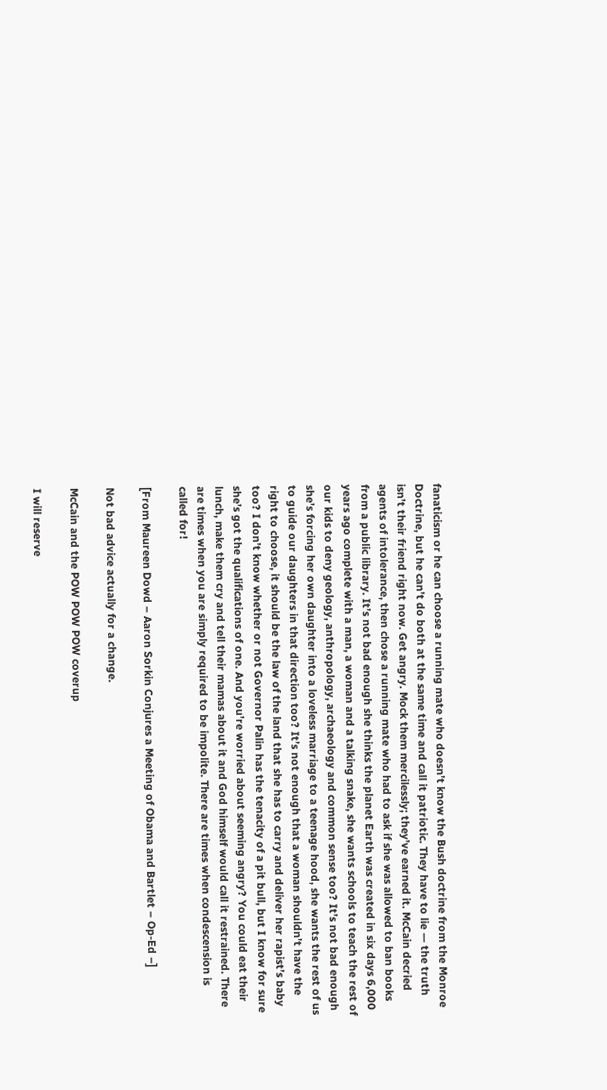fanaticism or he can choose a running mate who doesn’t know the Bush doctrine from the Monroe Doctrine, but he can’t do both at the same time and call it patriotic. They have to lie — the truth isn’t their friend right now. Get angry. Mock them mercilessly; they’ve earned it. McCain decried agents of intolerance, then chose a running mate who had to ask if she was allowed to ban books from a public library. It’s not bad enough she thinks the planet Earth was created in six days 6,000 years ago complete with a man, a woman and a talking snake, she wants schools to teach the rest of our kids to deny geology, anthropology, archaeology and common sense too? It’s not bad enough she’s forcing her own daughter into a loveless marriage to a teenage hood, she wants the rest of us to guide our daughters in that direction too? It’s not enough that a woman shouldn’t have the right to choose, it should be the law of the land that she has to carry and deliver her rapist’s baby too? I don’t know whether or not Governor Palin has the tenacity of a pit bull, but I know for sure she’s got the qualifications of one. And you’re worried about seeming angry? You could eat their lunch, make them cry and tell their mamas about it and God himself would call it restrained. There are times when you are simply required to be impolite. There are times when condescension is called for!

[From Maureen Dowd – Aaron Sorkin Conjures a Meeting of Obama and Bartlet – Op-Ed –]

Not bad advice actually for a change.

McCain and the POW POW POW coverup

I will reserve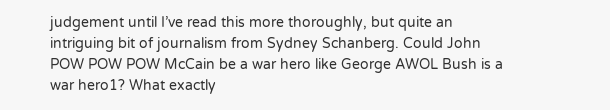judgement until I’ve read this more thoroughly, but quite an intriguing bit of journalism from Sydney Schanberg. Could John POW POW POW McCain be a war hero like George AWOL Bush is a war hero1? What exactly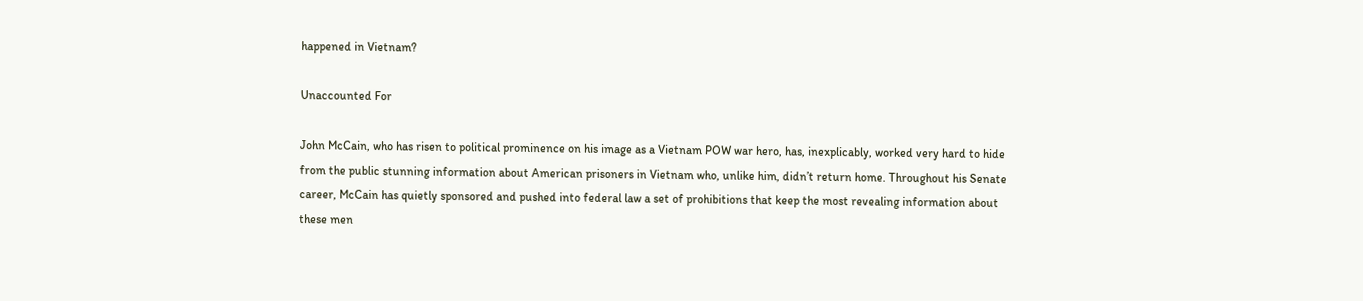happened in Vietnam?

Unaccounted For

John McCain, who has risen to political prominence on his image as a Vietnam POW war hero, has, inexplicably, worked very hard to hide from the public stunning information about American prisoners in Vietnam who, unlike him, didn’t return home. Throughout his Senate career, McCain has quietly sponsored and pushed into federal law a set of prohibitions that keep the most revealing information about these men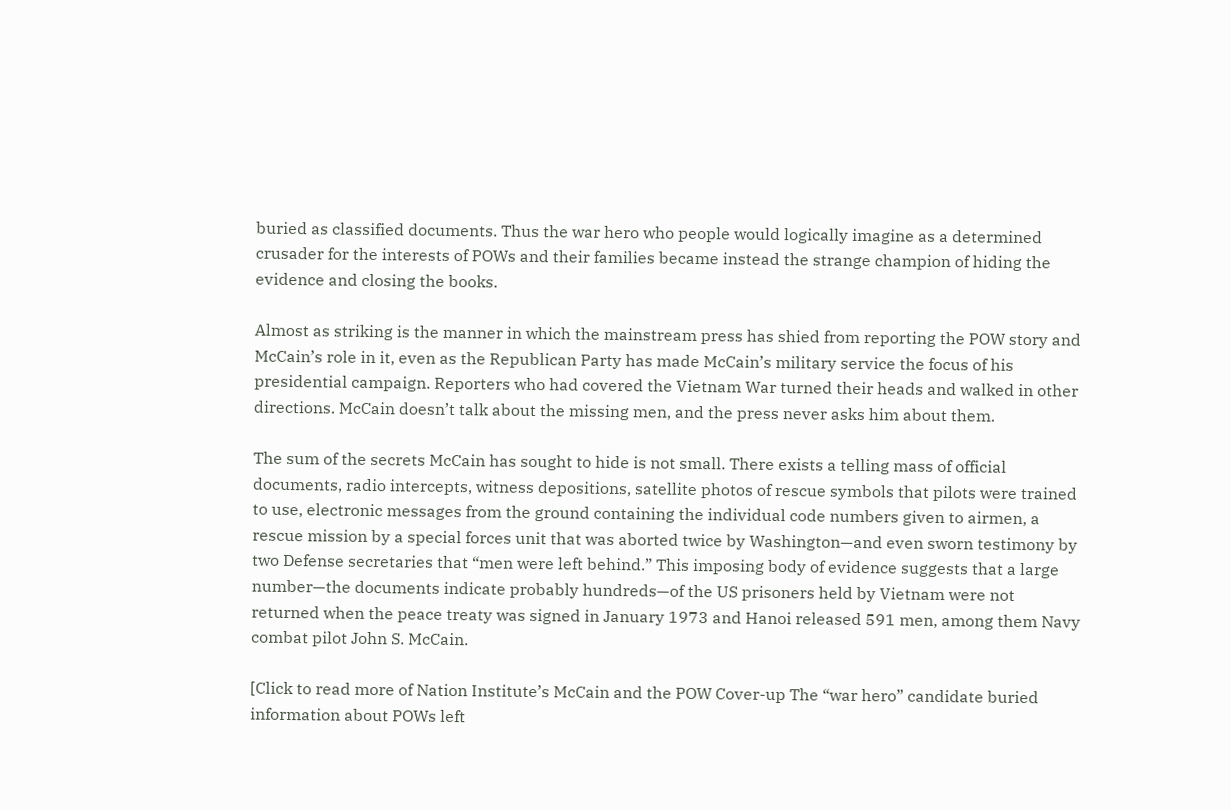buried as classified documents. Thus the war hero who people would logically imagine as a determined crusader for the interests of POWs and their families became instead the strange champion of hiding the evidence and closing the books.

Almost as striking is the manner in which the mainstream press has shied from reporting the POW story and McCain’s role in it, even as the Republican Party has made McCain’s military service the focus of his presidential campaign. Reporters who had covered the Vietnam War turned their heads and walked in other directions. McCain doesn’t talk about the missing men, and the press never asks him about them.

The sum of the secrets McCain has sought to hide is not small. There exists a telling mass of official documents, radio intercepts, witness depositions, satellite photos of rescue symbols that pilots were trained to use, electronic messages from the ground containing the individual code numbers given to airmen, a rescue mission by a special forces unit that was aborted twice by Washington—and even sworn testimony by two Defense secretaries that “men were left behind.” This imposing body of evidence suggests that a large number—the documents indicate probably hundreds—of the US prisoners held by Vietnam were not returned when the peace treaty was signed in January 1973 and Hanoi released 591 men, among them Navy combat pilot John S. McCain.

[Click to read more of Nation Institute’s McCain and the POW Cover-up The “war hero” candidate buried information about POWs left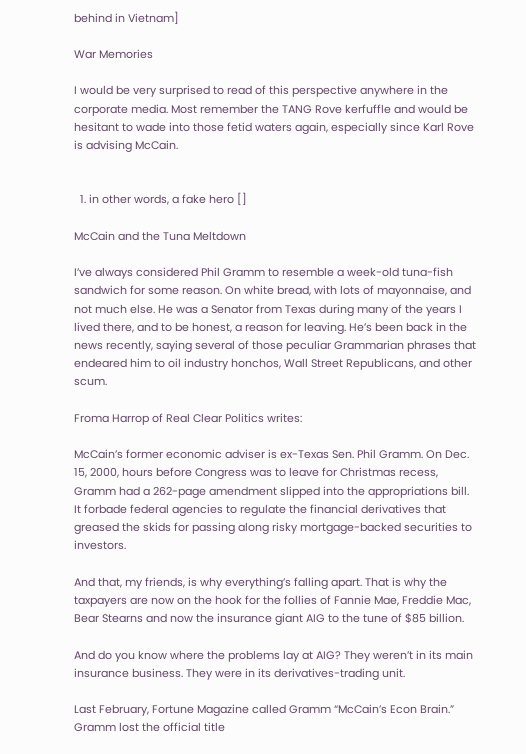behind in Vietnam]

War Memories

I would be very surprised to read of this perspective anywhere in the corporate media. Most remember the TANG Rove kerfuffle and would be hesitant to wade into those fetid waters again, especially since Karl Rove is advising McCain.


  1. in other words, a fake hero []

McCain and the Tuna Meltdown

I’ve always considered Phil Gramm to resemble a week-old tuna-fish sandwich for some reason. On white bread, with lots of mayonnaise, and not much else. He was a Senator from Texas during many of the years I lived there, and to be honest, a reason for leaving. He’s been back in the news recently, saying several of those peculiar Grammarian phrases that endeared him to oil industry honchos, Wall Street Republicans, and other scum.

Froma Harrop of Real Clear Politics writes:

McCain’s former economic adviser is ex-Texas Sen. Phil Gramm. On Dec. 15, 2000, hours before Congress was to leave for Christmas recess, Gramm had a 262-page amendment slipped into the appropriations bill. It forbade federal agencies to regulate the financial derivatives that greased the skids for passing along risky mortgage-backed securities to investors.

And that, my friends, is why everything’s falling apart. That is why the taxpayers are now on the hook for the follies of Fannie Mae, Freddie Mac, Bear Stearns and now the insurance giant AIG to the tune of $85 billion.

And do you know where the problems lay at AIG? They weren’t in its main insurance business. They were in its derivatives-trading unit.

Last February, Fortune Magazine called Gramm “McCain’s Econ Brain.” Gramm lost the official title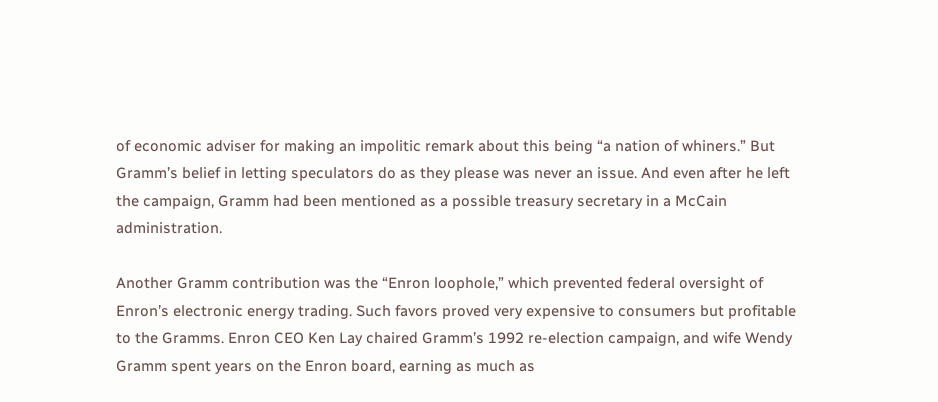of economic adviser for making an impolitic remark about this being “a nation of whiners.” But Gramm’s belief in letting speculators do as they please was never an issue. And even after he left the campaign, Gramm had been mentioned as a possible treasury secretary in a McCain administration.

Another Gramm contribution was the “Enron loophole,” which prevented federal oversight of Enron’s electronic energy trading. Such favors proved very expensive to consumers but profitable to the Gramms. Enron CEO Ken Lay chaired Gramm’s 1992 re-election campaign, and wife Wendy Gramm spent years on the Enron board, earning as much as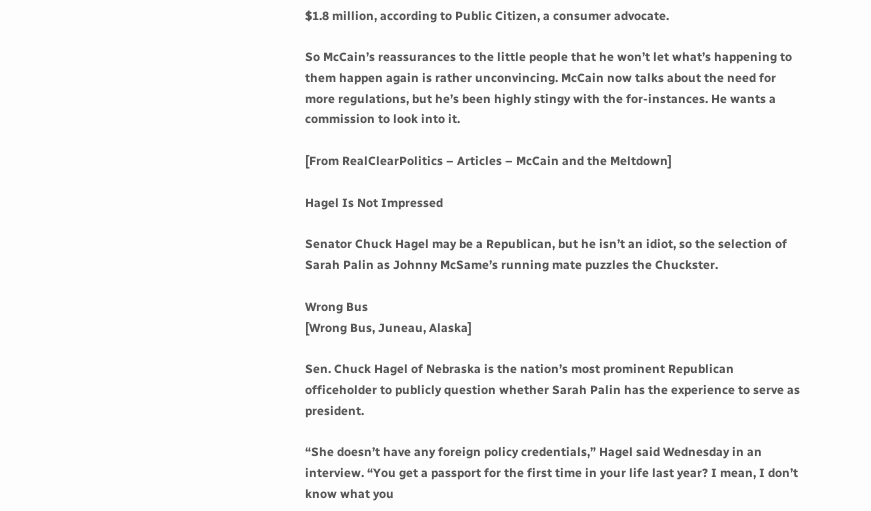$1.8 million, according to Public Citizen, a consumer advocate.

So McCain’s reassurances to the little people that he won’t let what’s happening to them happen again is rather unconvincing. McCain now talks about the need for more regulations, but he’s been highly stingy with the for-instances. He wants a commission to look into it.

[From RealClearPolitics – Articles – McCain and the Meltdown]

Hagel Is Not Impressed

Senator Chuck Hagel may be a Republican, but he isn’t an idiot, so the selection of Sarah Palin as Johnny McSame’s running mate puzzles the Chuckster.

Wrong Bus
[Wrong Bus, Juneau, Alaska]

Sen. Chuck Hagel of Nebraska is the nation’s most prominent Republican officeholder to publicly question whether Sarah Palin has the experience to serve as president.

“She doesn’t have any foreign policy credentials,” Hagel said Wednesday in an interview. “You get a passport for the first time in your life last year? I mean, I don’t know what you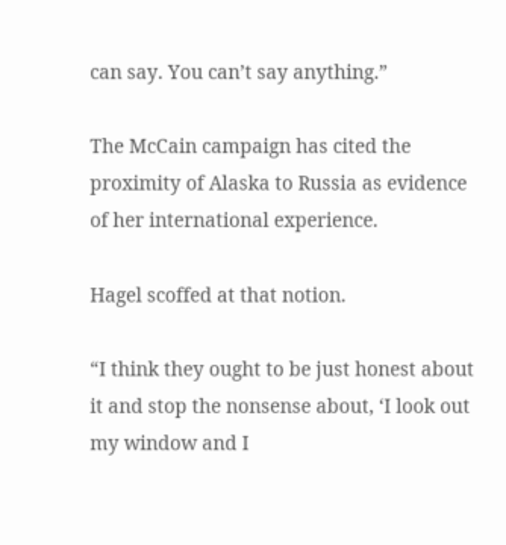can say. You can’t say anything.”

The McCain campaign has cited the proximity of Alaska to Russia as evidence of her international experience.

Hagel scoffed at that notion.

“I think they ought to be just honest about it and stop the nonsense about, ‘I look out my window and I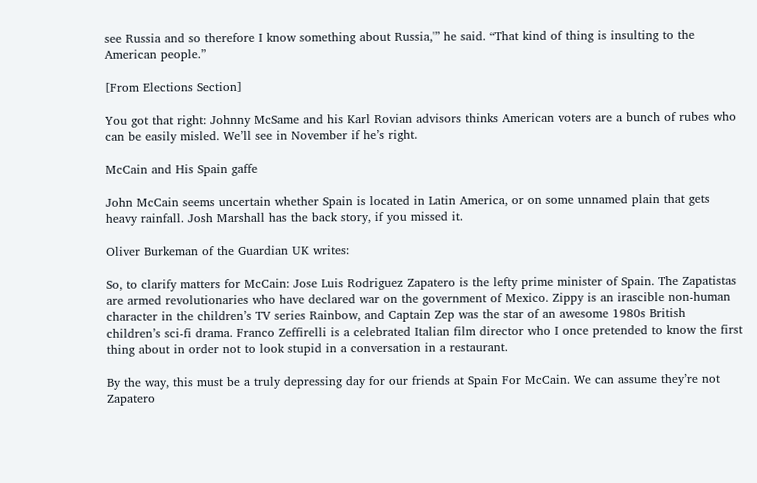see Russia and so therefore I know something about Russia,'” he said. “That kind of thing is insulting to the American people.”

[From Elections Section]

You got that right: Johnny McSame and his Karl Rovian advisors thinks American voters are a bunch of rubes who can be easily misled. We’ll see in November if he’s right.

McCain and His Spain gaffe

John McCain seems uncertain whether Spain is located in Latin America, or on some unnamed plain that gets heavy rainfall. Josh Marshall has the back story, if you missed it.

Oliver Burkeman of the Guardian UK writes:

So, to clarify matters for McCain: Jose Luis Rodriguez Zapatero is the lefty prime minister of Spain. The Zapatistas are armed revolutionaries who have declared war on the government of Mexico. Zippy is an irascible non-human character in the children’s TV series Rainbow, and Captain Zep was the star of an awesome 1980s British children’s sci-fi drama. Franco Zeffirelli is a celebrated Italian film director who I once pretended to know the first thing about in order not to look stupid in a conversation in a restaurant.

By the way, this must be a truly depressing day for our friends at Spain For McCain. We can assume they’re not Zapatero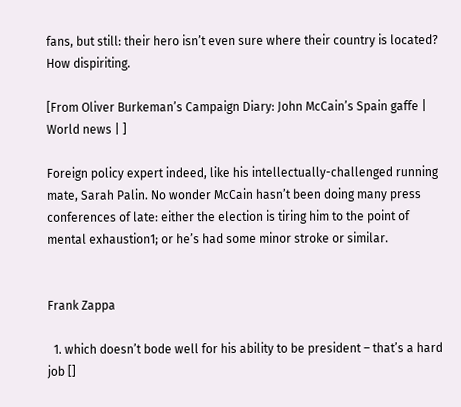fans, but still: their hero isn’t even sure where their country is located? How dispiriting.

[From Oliver Burkeman’s Campaign Diary: John McCain’s Spain gaffe | World news | ]

Foreign policy expert indeed, like his intellectually-challenged running mate, Sarah Palin. No wonder McCain hasn’t been doing many press conferences of late: either the election is tiring him to the point of mental exhaustion1; or he’s had some minor stroke or similar.


Frank Zappa

  1. which doesn’t bode well for his ability to be president – that’s a hard job []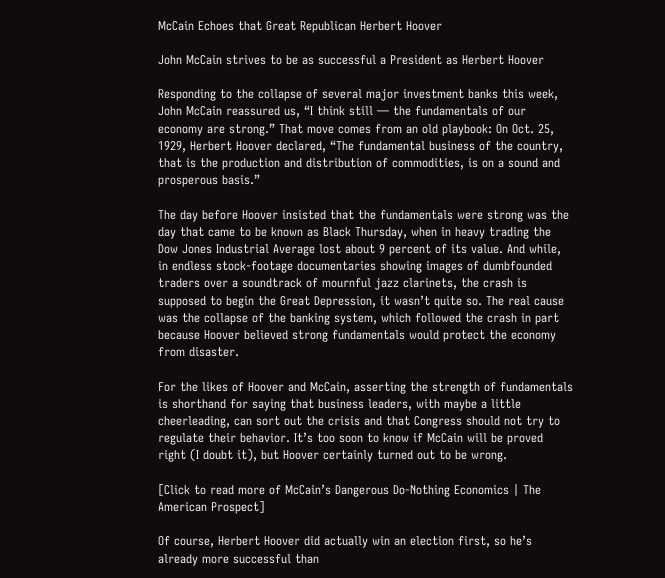McCain Echoes that Great Republican Herbert Hoover

John McCain strives to be as successful a President as Herbert Hoover

Responding to the collapse of several major investment banks this week, John McCain reassured us, “I think still — the fundamentals of our economy are strong.” That move comes from an old playbook: On Oct. 25, 1929, Herbert Hoover declared, “The fundamental business of the country, that is the production and distribution of commodities, is on a sound and prosperous basis.”

The day before Hoover insisted that the fundamentals were strong was the day that came to be known as Black Thursday, when in heavy trading the Dow Jones Industrial Average lost about 9 percent of its value. And while, in endless stock-footage documentaries showing images of dumbfounded traders over a soundtrack of mournful jazz clarinets, the crash is supposed to begin the Great Depression, it wasn’t quite so. The real cause was the collapse of the banking system, which followed the crash in part because Hoover believed strong fundamentals would protect the economy from disaster.

For the likes of Hoover and McCain, asserting the strength of fundamentals is shorthand for saying that business leaders, with maybe a little cheerleading, can sort out the crisis and that Congress should not try to regulate their behavior. It’s too soon to know if McCain will be proved right (I doubt it), but Hoover certainly turned out to be wrong.

[Click to read more of McCain’s Dangerous Do-Nothing Economics | The American Prospect]

Of course, Herbert Hoover did actually win an election first, so he’s already more successful than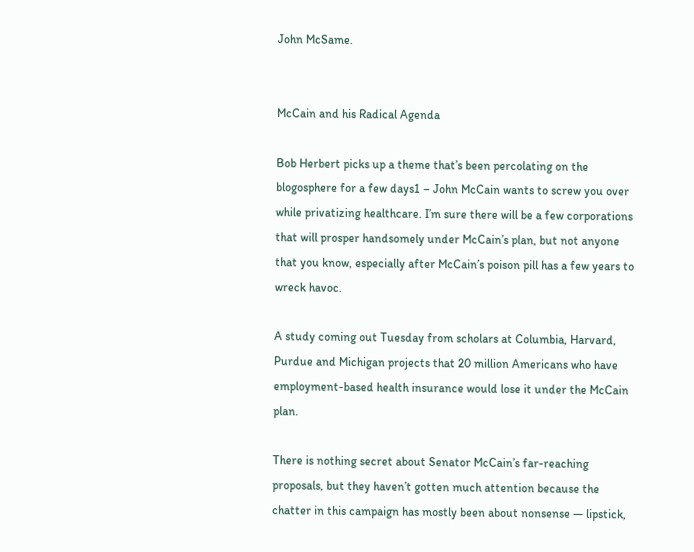John McSame.


McCain and his Radical Agenda

Bob Herbert picks up a theme that’s been percolating on the blogosphere for a few days1 – John McCain wants to screw you over while privatizing healthcare. I’m sure there will be a few corporations that will prosper handsomely under McCain’s plan, but not anyone that you know, especially after McCain’s poison pill has a few years to wreck havoc.

A study coming out Tuesday from scholars at Columbia, Harvard, Purdue and Michigan projects that 20 million Americans who have employment-based health insurance would lose it under the McCain plan.

There is nothing secret about Senator McCain’s far-reaching proposals, but they haven’t gotten much attention because the chatter in this campaign has mostly been about nonsense — lipstick,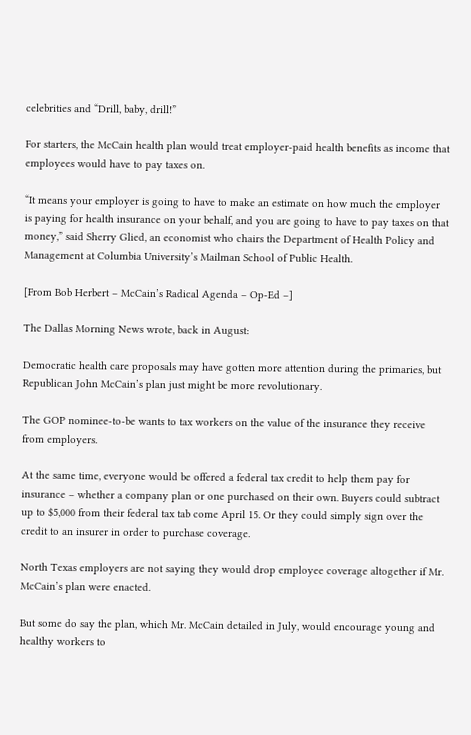celebrities and “Drill, baby, drill!”

For starters, the McCain health plan would treat employer-paid health benefits as income that employees would have to pay taxes on.

“It means your employer is going to have to make an estimate on how much the employer is paying for health insurance on your behalf, and you are going to have to pay taxes on that money,” said Sherry Glied, an economist who chairs the Department of Health Policy and Management at Columbia University’s Mailman School of Public Health.

[From Bob Herbert – McCain’s Radical Agenda – Op-Ed –]

The Dallas Morning News wrote, back in August:

Democratic health care proposals may have gotten more attention during the primaries, but Republican John McCain’s plan just might be more revolutionary.

The GOP nominee-to-be wants to tax workers on the value of the insurance they receive from employers.

At the same time, everyone would be offered a federal tax credit to help them pay for insurance – whether a company plan or one purchased on their own. Buyers could subtract up to $5,000 from their federal tax tab come April 15. Or they could simply sign over the credit to an insurer in order to purchase coverage.

North Texas employers are not saying they would drop employee coverage altogether if Mr. McCain’s plan were enacted.

But some do say the plan, which Mr. McCain detailed in July, would encourage young and healthy workers to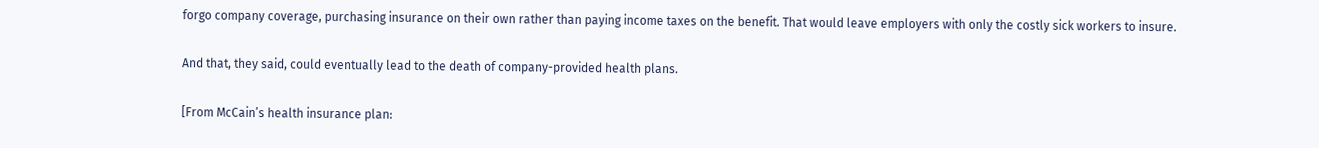forgo company coverage, purchasing insurance on their own rather than paying income taxes on the benefit. That would leave employers with only the costly sick workers to insure.

And that, they said, could eventually lead to the death of company-provided health plans.

[From McCain’s health insurance plan: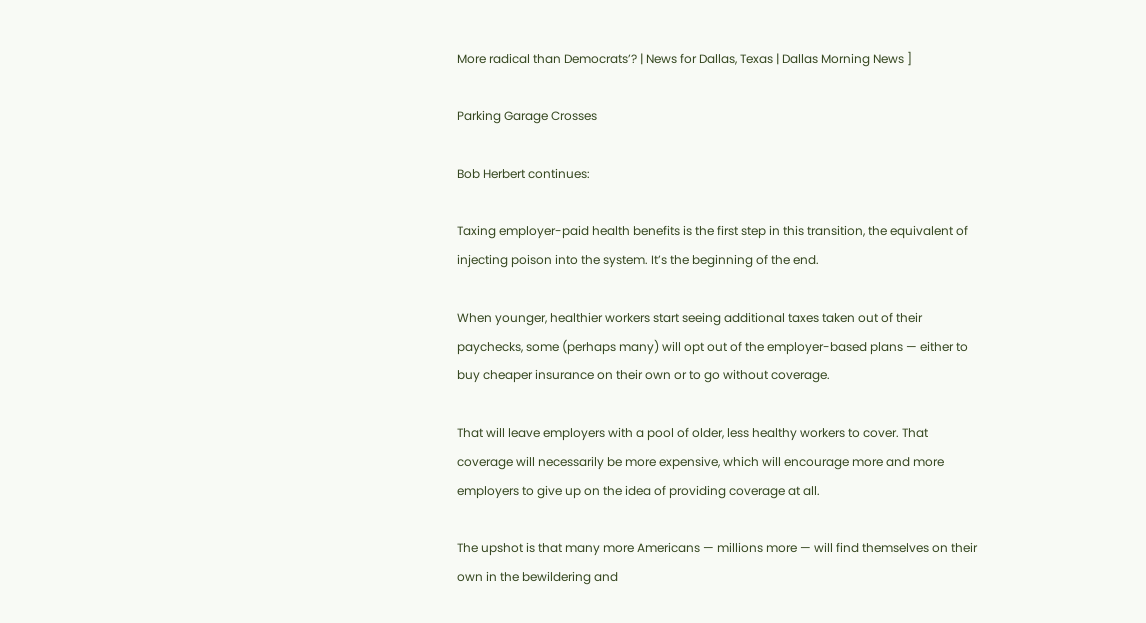More radical than Democrats’? | News for Dallas, Texas | Dallas Morning News ]

Parking Garage Crosses

Bob Herbert continues:

Taxing employer-paid health benefits is the first step in this transition, the equivalent of injecting poison into the system. It’s the beginning of the end.

When younger, healthier workers start seeing additional taxes taken out of their paychecks, some (perhaps many) will opt out of the employer-based plans — either to buy cheaper insurance on their own or to go without coverage.

That will leave employers with a pool of older, less healthy workers to cover. That coverage will necessarily be more expensive, which will encourage more and more employers to give up on the idea of providing coverage at all.

The upshot is that many more Americans — millions more — will find themselves on their own in the bewildering and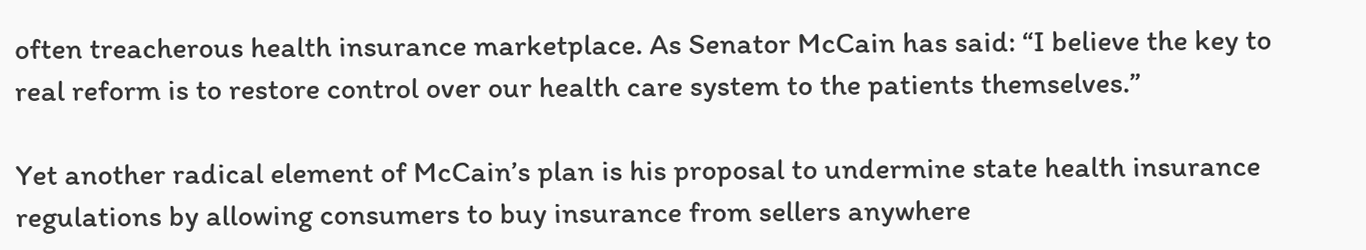often treacherous health insurance marketplace. As Senator McCain has said: “I believe the key to real reform is to restore control over our health care system to the patients themselves.”

Yet another radical element of McCain’s plan is his proposal to undermine state health insurance regulations by allowing consumers to buy insurance from sellers anywhere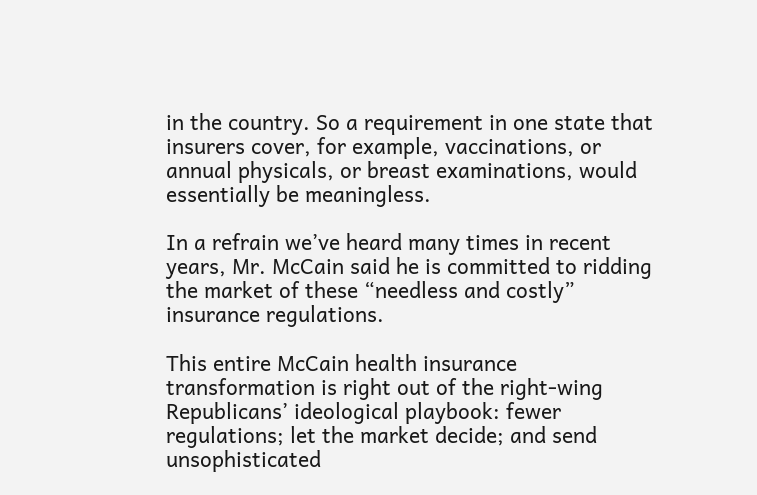in the country. So a requirement in one state that insurers cover, for example, vaccinations, or annual physicals, or breast examinations, would essentially be meaningless.

In a refrain we’ve heard many times in recent years, Mr. McCain said he is committed to ridding the market of these “needless and costly” insurance regulations.

This entire McCain health insurance transformation is right out of the right-wing Republicans’ ideological playbook: fewer regulations; let the market decide; and send unsophisticated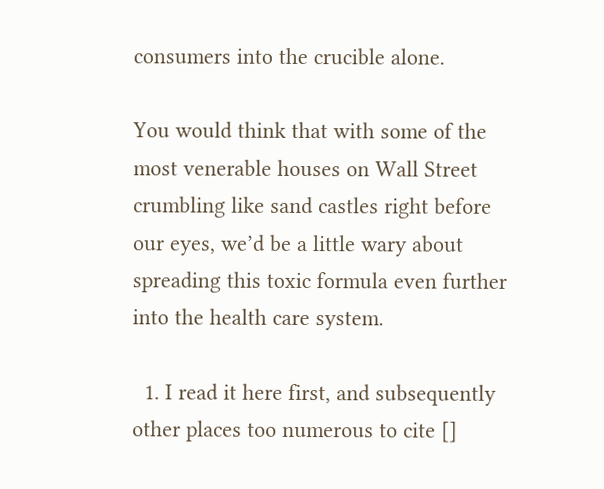consumers into the crucible alone.

You would think that with some of the most venerable houses on Wall Street crumbling like sand castles right before our eyes, we’d be a little wary about spreading this toxic formula even further into the health care system.

  1. I read it here first, and subsequently other places too numerous to cite []